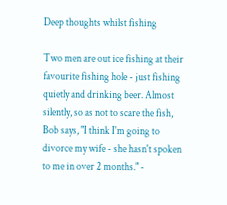Deep thoughts whilst fishing

Two men are out ice fishing at their favourite fishing hole - just fishing quietly and drinking beer. Almost silently, so as not to scare the fish, Bob says, "I think I'm going to divorce my wife - she hasn't spoken to me in over 2 months." -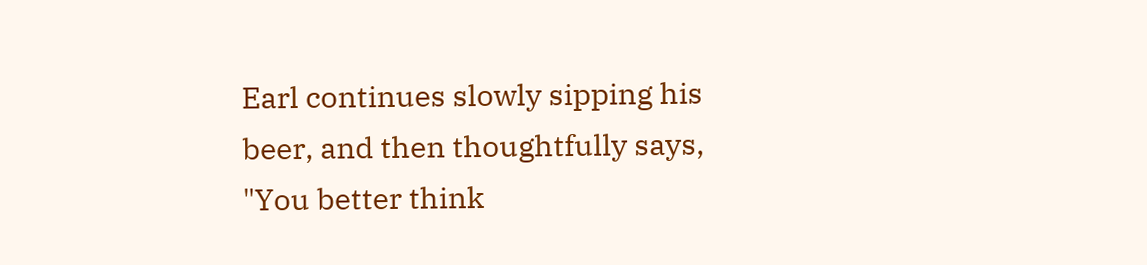Earl continues slowly sipping his beer, and then thoughtfully says, "You better think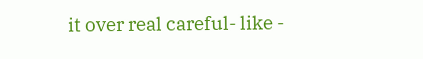it over real careful- like -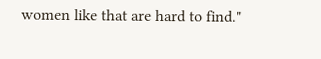women like that are hard to find."